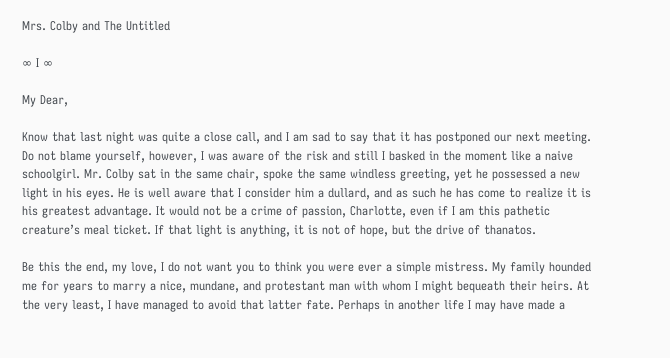Mrs. Colby and The Untitled

∞ I ∞

My Dear,

Know that last night was quite a close call, and I am sad to say that it has postponed our next meeting. Do not blame yourself, however, I was aware of the risk and still I basked in the moment like a naive schoolgirl. Mr. Colby sat in the same chair, spoke the same windless greeting, yet he possessed a new light in his eyes. He is well aware that I consider him a dullard, and as such he has come to realize it is his greatest advantage. It would not be a crime of passion, Charlotte, even if I am this pathetic creature’s meal ticket. If that light is anything, it is not of hope, but the drive of thanatos.

Be this the end, my love, I do not want you to think you were ever a simple mistress. My family hounded me for years to marry a nice, mundane, and protestant man with whom I might bequeath their heirs. At the very least, I have managed to avoid that latter fate. Perhaps in another life I may have made a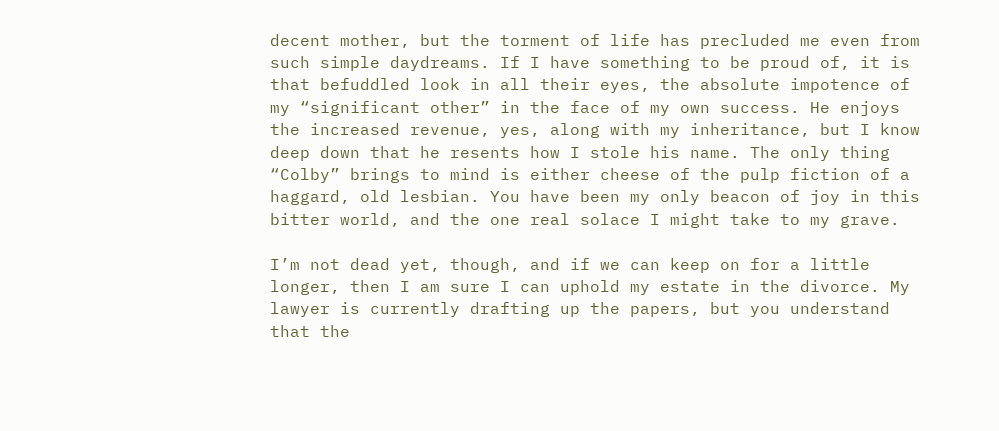decent mother, but the torment of life has precluded me even from such simple daydreams. If I have something to be proud of, it is that befuddled look in all their eyes, the absolute impotence of my “significant other” in the face of my own success. He enjoys the increased revenue, yes, along with my inheritance, but I know deep down that he resents how I stole his name. The only thing “Colby” brings to mind is either cheese of the pulp fiction of a haggard, old lesbian. You have been my only beacon of joy in this bitter world, and the one real solace I might take to my grave.

I’m not dead yet, though, and if we can keep on for a little longer, then I am sure I can uphold my estate in the divorce. My lawyer is currently drafting up the papers, but you understand that the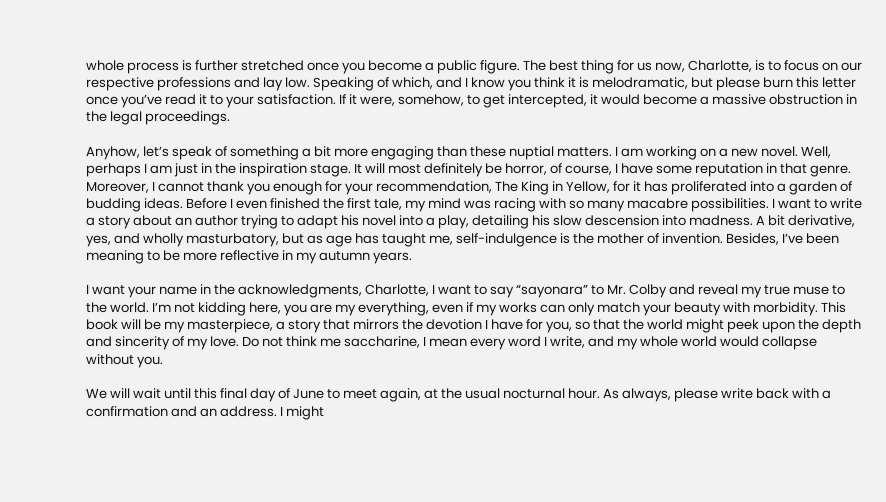whole process is further stretched once you become a public figure. The best thing for us now, Charlotte, is to focus on our respective professions and lay low. Speaking of which, and I know you think it is melodramatic, but please burn this letter once you’ve read it to your satisfaction. If it were, somehow, to get intercepted, it would become a massive obstruction in the legal proceedings.

Anyhow, let’s speak of something a bit more engaging than these nuptial matters. I am working on a new novel. Well, perhaps I am just in the inspiration stage. It will most definitely be horror, of course, I have some reputation in that genre. Moreover, I cannot thank you enough for your recommendation, The King in Yellow, for it has proliferated into a garden of budding ideas. Before I even finished the first tale, my mind was racing with so many macabre possibilities. I want to write a story about an author trying to adapt his novel into a play, detailing his slow descension into madness. A bit derivative, yes, and wholly masturbatory, but as age has taught me, self-indulgence is the mother of invention. Besides, I’ve been meaning to be more reflective in my autumn years.

I want your name in the acknowledgments, Charlotte, I want to say “sayonara” to Mr. Colby and reveal my true muse to the world. I’m not kidding here, you are my everything, even if my works can only match your beauty with morbidity. This book will be my masterpiece, a story that mirrors the devotion I have for you, so that the world might peek upon the depth and sincerity of my love. Do not think me saccharine, I mean every word I write, and my whole world would collapse without you.

We will wait until this final day of June to meet again, at the usual nocturnal hour. As always, please write back with a confirmation and an address. I might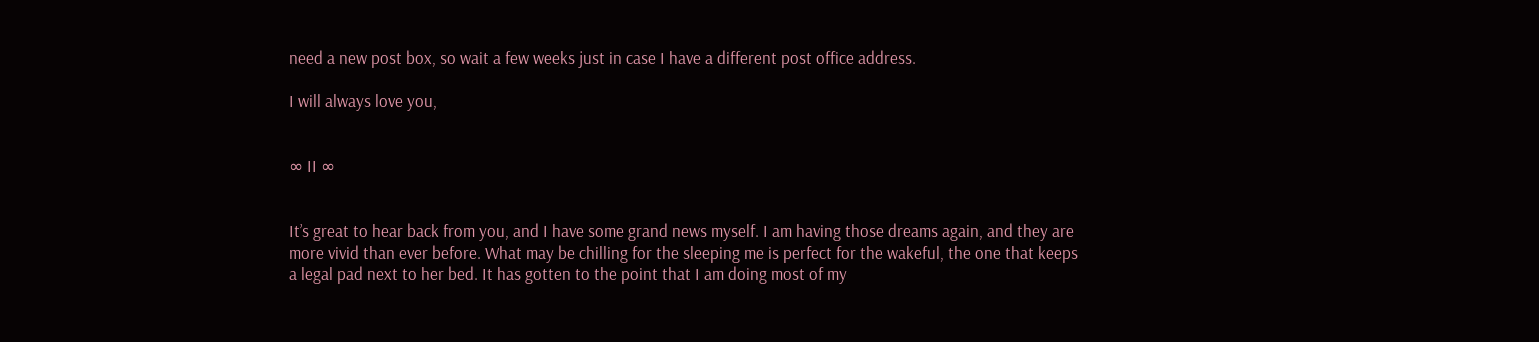need a new post box, so wait a few weeks just in case I have a different post office address.

I will always love you,


∞ II ∞


It’s great to hear back from you, and I have some grand news myself. I am having those dreams again, and they are more vivid than ever before. What may be chilling for the sleeping me is perfect for the wakeful, the one that keeps a legal pad next to her bed. It has gotten to the point that I am doing most of my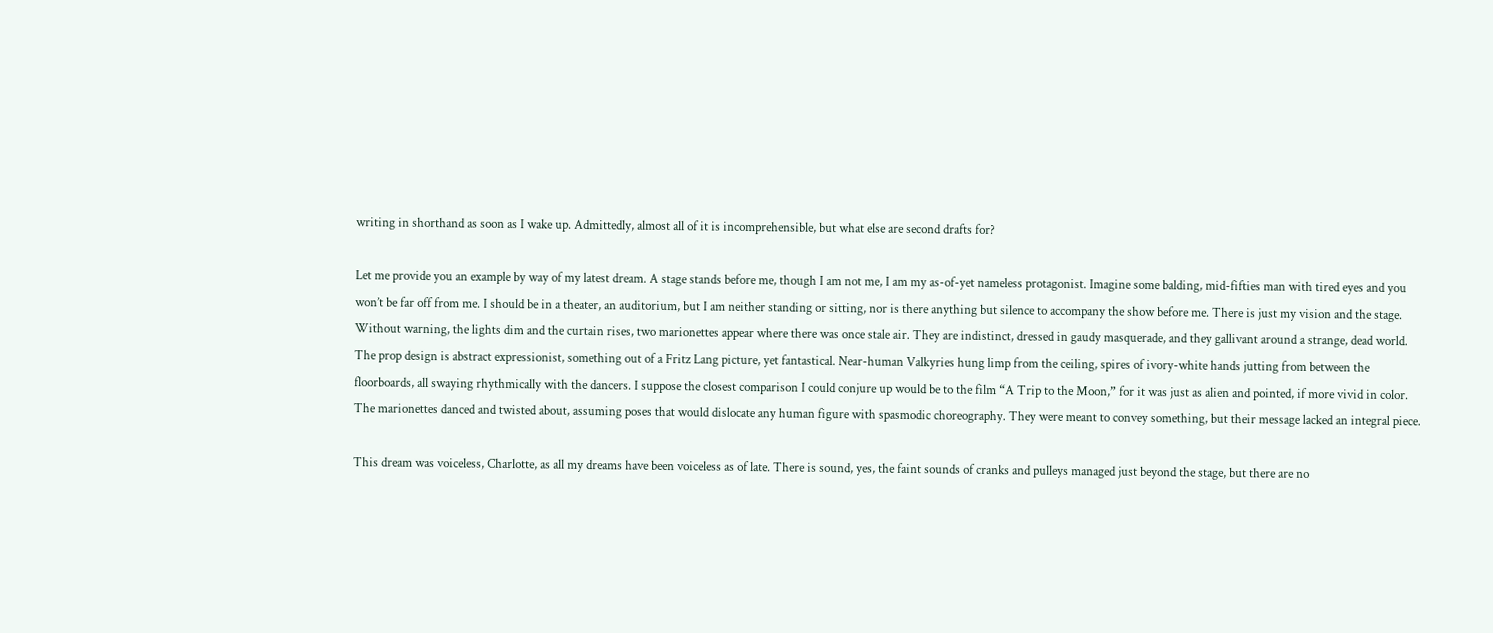writing in shorthand as soon as I wake up. Admittedly, almost all of it is incomprehensible, but what else are second drafts for?

Let me provide you an example by way of my latest dream. A stage stands before me, though I am not me, I am my as-of-yet nameless protagonist. Imagine some balding, mid-fifties man with tired eyes and you won’t be far off from me. I should be in a theater, an auditorium, but I am neither standing or sitting, nor is there anything but silence to accompany the show before me. There is just my vision and the stage. Without warning, the lights dim and the curtain rises, two marionettes appear where there was once stale air. They are indistinct, dressed in gaudy masquerade, and they gallivant around a strange, dead world. The prop design is abstract expressionist, something out of a Fritz Lang picture, yet fantastical. Near-human Valkyries hung limp from the ceiling, spires of ivory-white hands jutting from between the floorboards, all swaying rhythmically with the dancers. I suppose the closest comparison I could conjure up would be to the film “A Trip to the Moon,” for it was just as alien and pointed, if more vivid in color. The marionettes danced and twisted about, assuming poses that would dislocate any human figure with spasmodic choreography. They were meant to convey something, but their message lacked an integral piece.

This dream was voiceless, Charlotte, as all my dreams have been voiceless as of late. There is sound, yes, the faint sounds of cranks and pulleys managed just beyond the stage, but there are no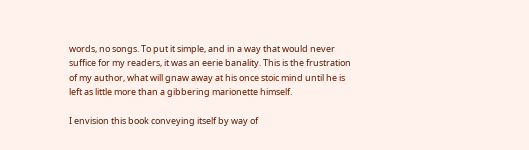words, no songs. To put it simple, and in a way that would never suffice for my readers, it was an eerie banality. This is the frustration of my author, what will gnaw away at his once stoic mind until he is left as little more than a gibbering marionette himself.

I envision this book conveying itself by way of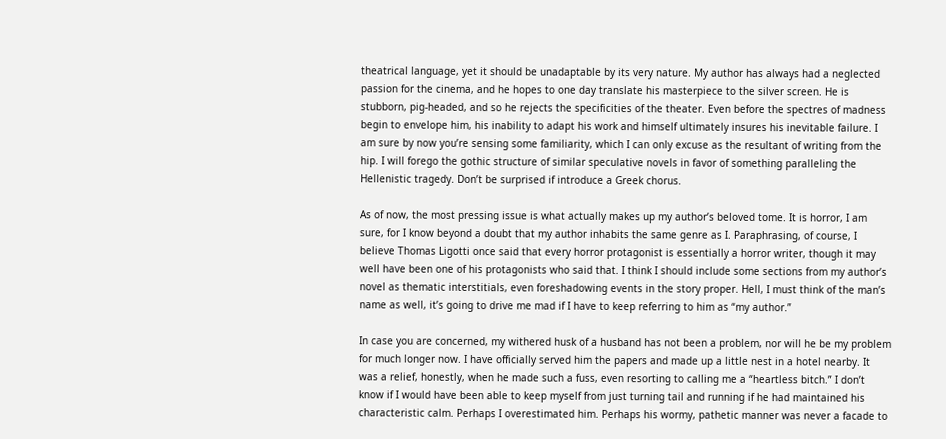theatrical language, yet it should be unadaptable by its very nature. My author has always had a neglected passion for the cinema, and he hopes to one day translate his masterpiece to the silver screen. He is stubborn, pig-headed, and so he rejects the specificities of the theater. Even before the spectres of madness begin to envelope him, his inability to adapt his work and himself ultimately insures his inevitable failure. I am sure by now you’re sensing some familiarity, which I can only excuse as the resultant of writing from the hip. I will forego the gothic structure of similar speculative novels in favor of something paralleling the Hellenistic tragedy. Don’t be surprised if introduce a Greek chorus.

As of now, the most pressing issue is what actually makes up my author’s beloved tome. It is horror, I am sure, for I know beyond a doubt that my author inhabits the same genre as I. Paraphrasing, of course, I believe Thomas Ligotti once said that every horror protagonist is essentially a horror writer, though it may well have been one of his protagonists who said that. I think I should include some sections from my author’s novel as thematic interstitials, even foreshadowing events in the story proper. Hell, I must think of the man’s name as well, it’s going to drive me mad if I have to keep referring to him as “my author.”

In case you are concerned, my withered husk of a husband has not been a problem, nor will he be my problem for much longer now. I have officially served him the papers and made up a little nest in a hotel nearby. It was a relief, honestly, when he made such a fuss, even resorting to calling me a “heartless bitch.” I don’t know if I would have been able to keep myself from just turning tail and running if he had maintained his characteristic calm. Perhaps I overestimated him. Perhaps his wormy, pathetic manner was never a facade to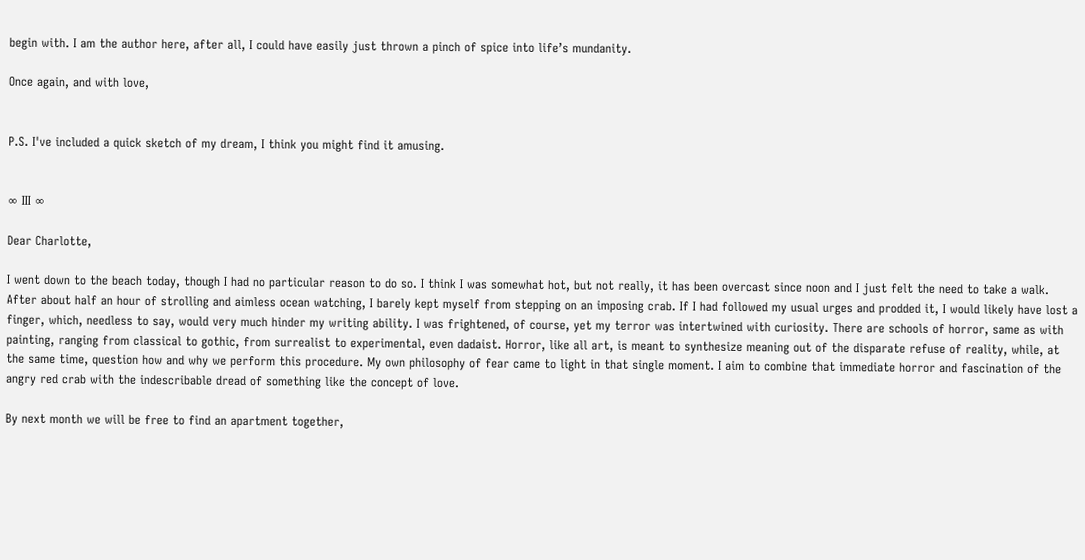begin with. I am the author here, after all, I could have easily just thrown a pinch of spice into life’s mundanity.

Once again, and with love,


P.S. I've included a quick sketch of my dream, I think you might find it amusing.


∞ III ∞

Dear Charlotte,

I went down to the beach today, though I had no particular reason to do so. I think I was somewhat hot, but not really, it has been overcast since noon and I just felt the need to take a walk. After about half an hour of strolling and aimless ocean watching, I barely kept myself from stepping on an imposing crab. If I had followed my usual urges and prodded it, I would likely have lost a finger, which, needless to say, would very much hinder my writing ability. I was frightened, of course, yet my terror was intertwined with curiosity. There are schools of horror, same as with painting, ranging from classical to gothic, from surrealist to experimental, even dadaist. Horror, like all art, is meant to synthesize meaning out of the disparate refuse of reality, while, at the same time, question how and why we perform this procedure. My own philosophy of fear came to light in that single moment. I aim to combine that immediate horror and fascination of the angry red crab with the indescribable dread of something like the concept of love.

By next month we will be free to find an apartment together,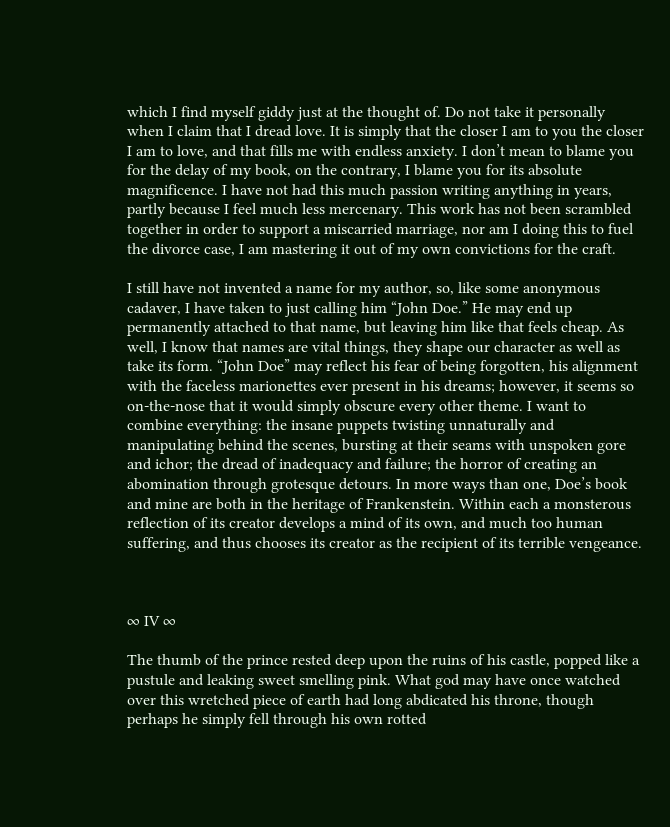which I find myself giddy just at the thought of. Do not take it personally when I claim that I dread love. It is simply that the closer I am to you the closer I am to love, and that fills me with endless anxiety. I don’t mean to blame you for the delay of my book, on the contrary, I blame you for its absolute magnificence. I have not had this much passion writing anything in years, partly because I feel much less mercenary. This work has not been scrambled together in order to support a miscarried marriage, nor am I doing this to fuel the divorce case, I am mastering it out of my own convictions for the craft.

I still have not invented a name for my author, so, like some anonymous cadaver, I have taken to just calling him “John Doe.” He may end up permanently attached to that name, but leaving him like that feels cheap. As well, I know that names are vital things, they shape our character as well as take its form. “John Doe” may reflect his fear of being forgotten, his alignment with the faceless marionettes ever present in his dreams; however, it seems so on-the-nose that it would simply obscure every other theme. I want to combine everything: the insane puppets twisting unnaturally and manipulating behind the scenes, bursting at their seams with unspoken gore and ichor; the dread of inadequacy and failure; the horror of creating an abomination through grotesque detours. In more ways than one, Doe’s book and mine are both in the heritage of Frankenstein. Within each a monsterous reflection of its creator develops a mind of its own, and much too human suffering, and thus chooses its creator as the recipient of its terrible vengeance.



∞ IV ∞

The thumb of the prince rested deep upon the ruins of his castle, popped like a pustule and leaking sweet smelling pink. What god may have once watched over this wretched piece of earth had long abdicated his throne, though perhaps he simply fell through his own rotted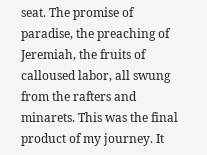seat. The promise of paradise, the preaching of Jeremiah, the fruits of calloused labor, all swung from the rafters and minarets. This was the final product of my journey. It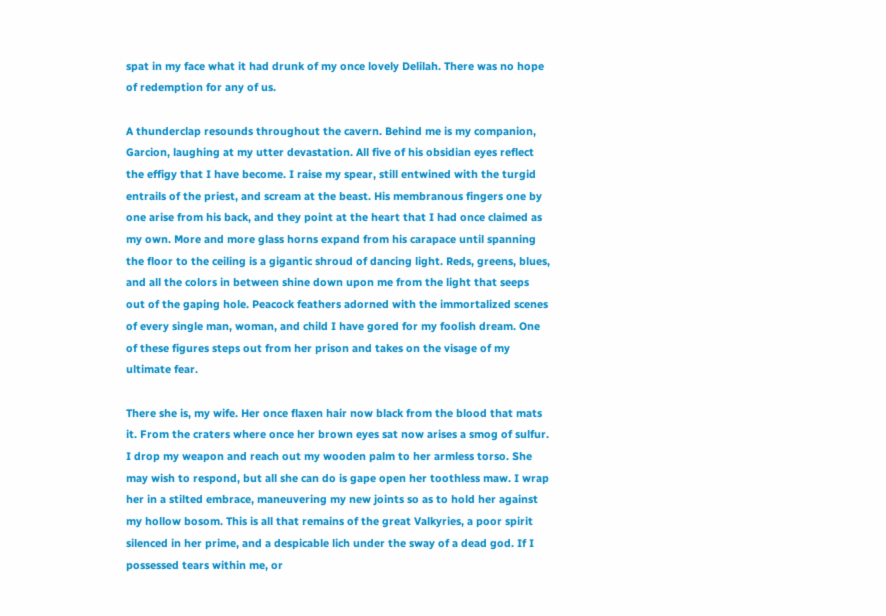spat in my face what it had drunk of my once lovely Delilah. There was no hope of redemption for any of us.

A thunderclap resounds throughout the cavern. Behind me is my companion, Garcion, laughing at my utter devastation. All five of his obsidian eyes reflect the effigy that I have become. I raise my spear, still entwined with the turgid entrails of the priest, and scream at the beast. His membranous fingers one by one arise from his back, and they point at the heart that I had once claimed as my own. More and more glass horns expand from his carapace until spanning the floor to the ceiling is a gigantic shroud of dancing light. Reds, greens, blues, and all the colors in between shine down upon me from the light that seeps out of the gaping hole. Peacock feathers adorned with the immortalized scenes of every single man, woman, and child I have gored for my foolish dream. One of these figures steps out from her prison and takes on the visage of my ultimate fear.

There she is, my wife. Her once flaxen hair now black from the blood that mats it. From the craters where once her brown eyes sat now arises a smog of sulfur. I drop my weapon and reach out my wooden palm to her armless torso. She may wish to respond, but all she can do is gape open her toothless maw. I wrap her in a stilted embrace, maneuvering my new joints so as to hold her against my hollow bosom. This is all that remains of the great Valkyries, a poor spirit silenced in her prime, and a despicable lich under the sway of a dead god. If I possessed tears within me, or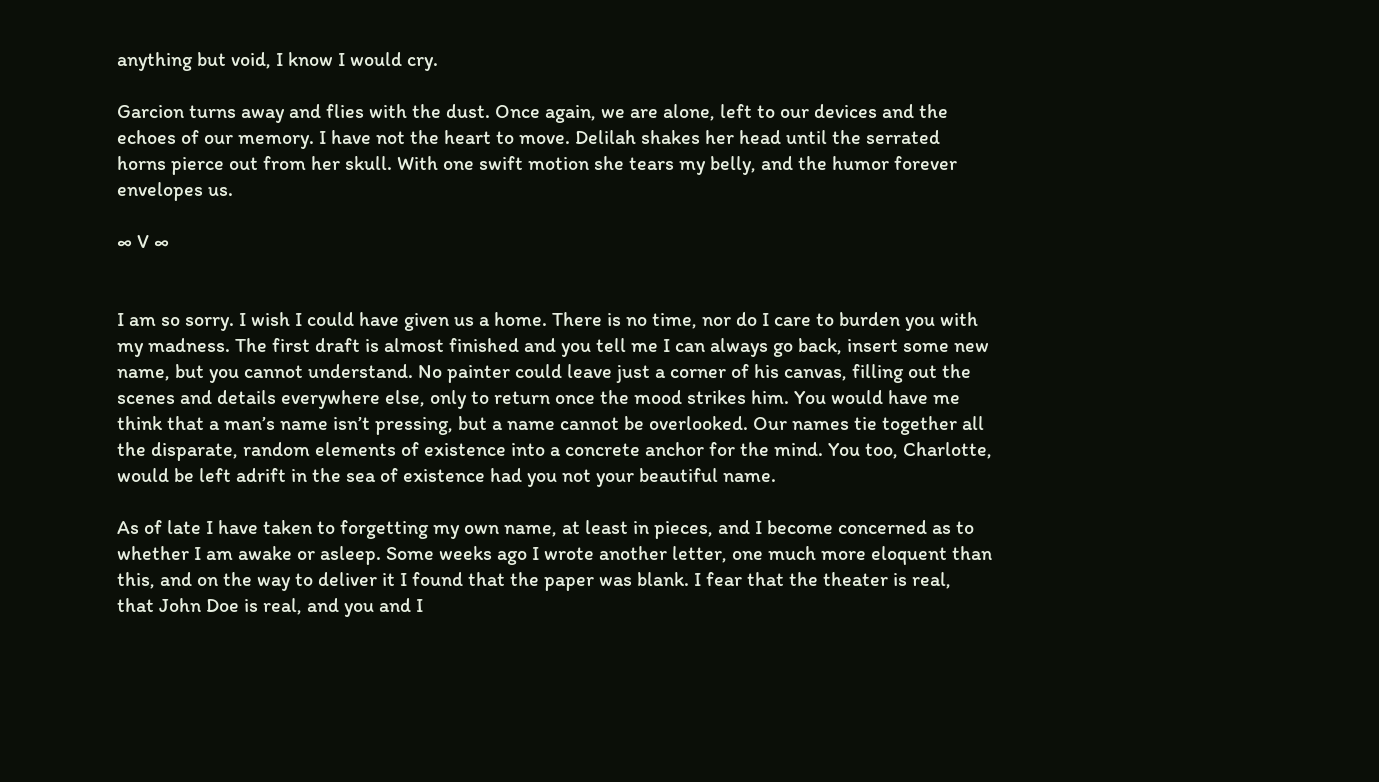anything but void, I know I would cry.

Garcion turns away and flies with the dust. Once again, we are alone, left to our devices and the echoes of our memory. I have not the heart to move. Delilah shakes her head until the serrated horns pierce out from her skull. With one swift motion she tears my belly, and the humor forever envelopes us.

∞ V ∞


I am so sorry. I wish I could have given us a home. There is no time, nor do I care to burden you with my madness. The first draft is almost finished and you tell me I can always go back, insert some new name, but you cannot understand. No painter could leave just a corner of his canvas, filling out the scenes and details everywhere else, only to return once the mood strikes him. You would have me think that a man’s name isn’t pressing, but a name cannot be overlooked. Our names tie together all the disparate, random elements of existence into a concrete anchor for the mind. You too, Charlotte, would be left adrift in the sea of existence had you not your beautiful name.

As of late I have taken to forgetting my own name, at least in pieces, and I become concerned as to whether I am awake or asleep. Some weeks ago I wrote another letter, one much more eloquent than this, and on the way to deliver it I found that the paper was blank. I fear that the theater is real, that John Doe is real, and you and I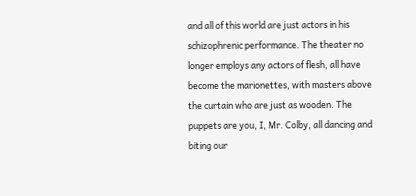and all of this world are just actors in his schizophrenic performance. The theater no longer employs any actors of flesh, all have become the marionettes, with masters above the curtain who are just as wooden. The puppets are you, I, Mr. Colby, all dancing and biting our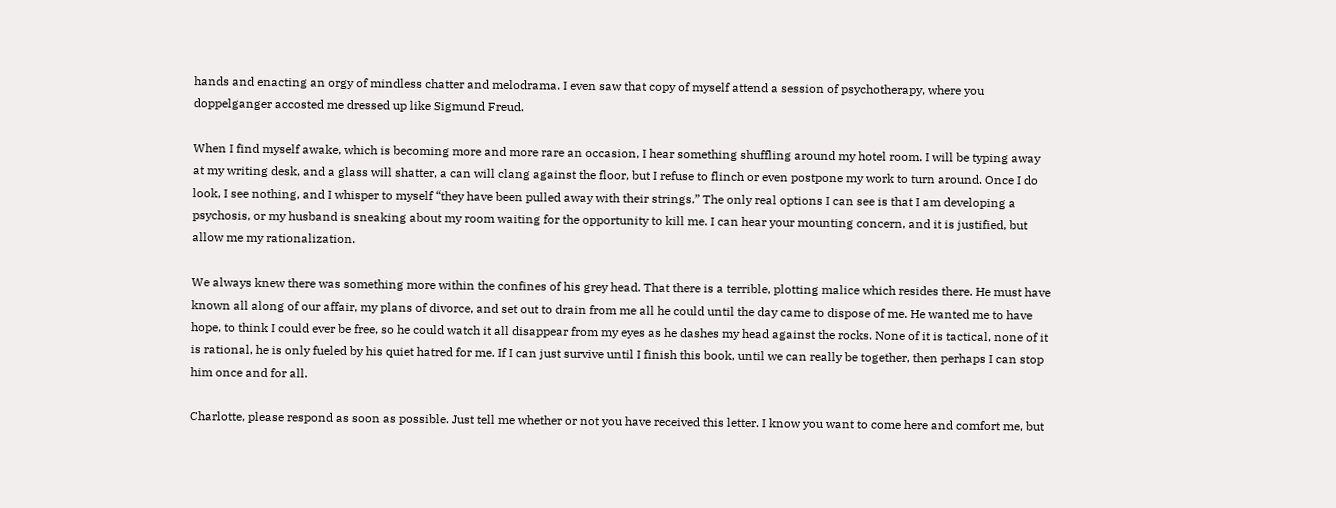hands and enacting an orgy of mindless chatter and melodrama. I even saw that copy of myself attend a session of psychotherapy, where you doppelganger accosted me dressed up like Sigmund Freud.

When I find myself awake, which is becoming more and more rare an occasion, I hear something shuffling around my hotel room. I will be typing away at my writing desk, and a glass will shatter, a can will clang against the floor, but I refuse to flinch or even postpone my work to turn around. Once I do look, I see nothing, and I whisper to myself “they have been pulled away with their strings.” The only real options I can see is that I am developing a psychosis, or my husband is sneaking about my room waiting for the opportunity to kill me. I can hear your mounting concern, and it is justified, but allow me my rationalization.

We always knew there was something more within the confines of his grey head. That there is a terrible, plotting malice which resides there. He must have known all along of our affair, my plans of divorce, and set out to drain from me all he could until the day came to dispose of me. He wanted me to have hope, to think I could ever be free, so he could watch it all disappear from my eyes as he dashes my head against the rocks. None of it is tactical, none of it is rational, he is only fueled by his quiet hatred for me. If I can just survive until I finish this book, until we can really be together, then perhaps I can stop him once and for all.

Charlotte, please respond as soon as possible. Just tell me whether or not you have received this letter. I know you want to come here and comfort me, but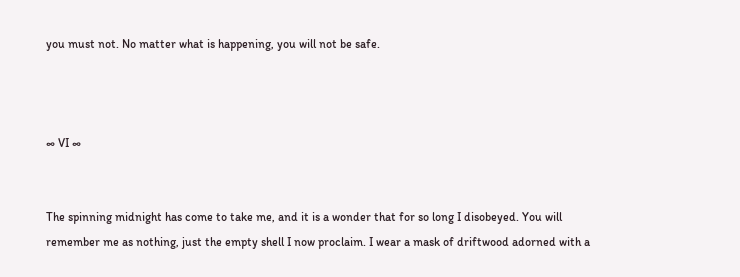you must not. No matter what is happening, you will not be safe.



∞ VI ∞


The spinning midnight has come to take me, and it is a wonder that for so long I disobeyed. You will remember me as nothing, just the empty shell I now proclaim. I wear a mask of driftwood adorned with a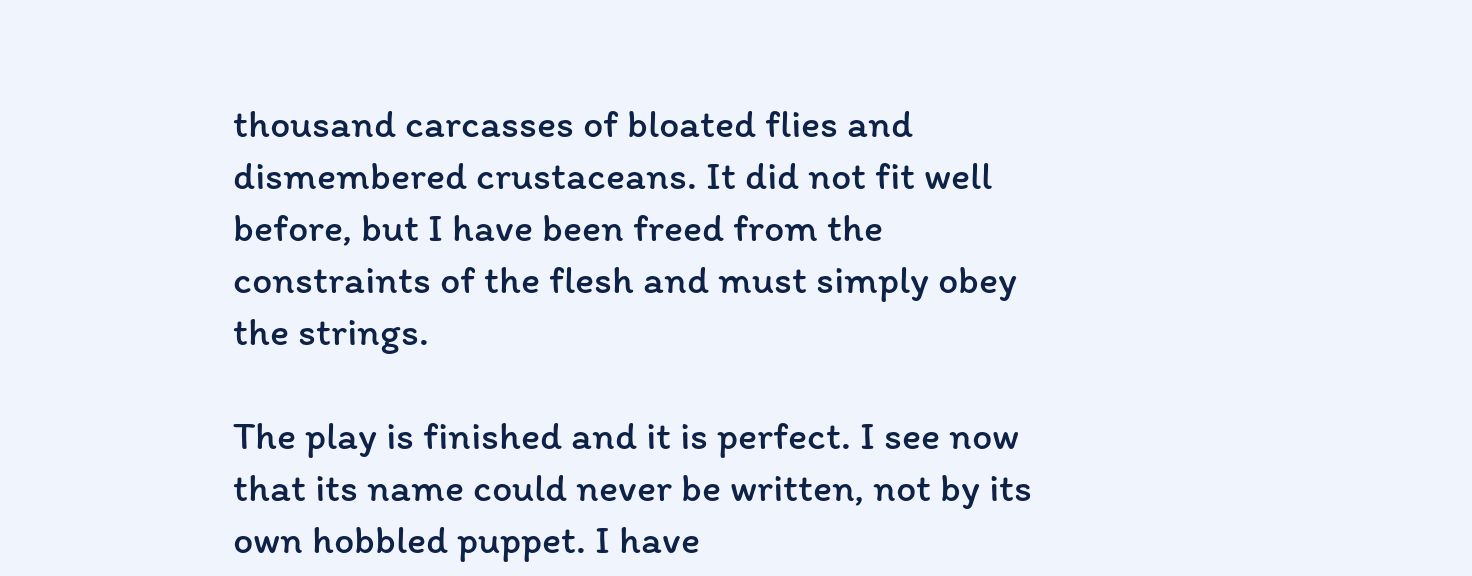thousand carcasses of bloated flies and dismembered crustaceans. It did not fit well before, but I have been freed from the constraints of the flesh and must simply obey the strings.

The play is finished and it is perfect. I see now that its name could never be written, not by its own hobbled puppet. I have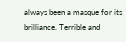always been a masque for its brilliance. Terrible and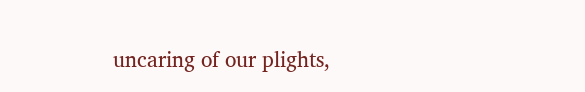uncaring of our plights,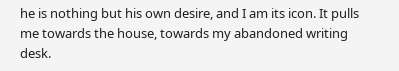he is nothing but his own desire, and I am its icon. It pulls me towards the house, towards my abandoned writing desk.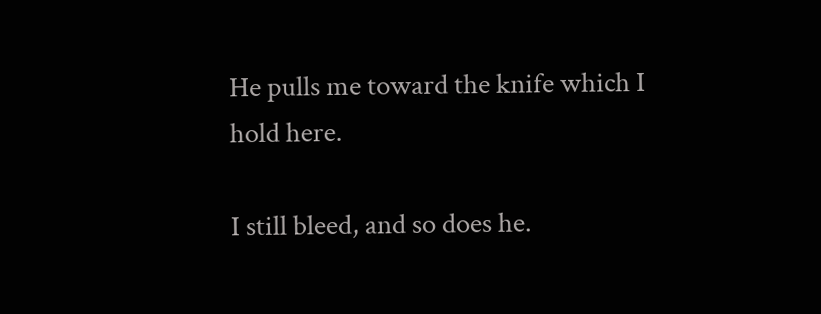He pulls me toward the knife which I hold here.

I still bleed, and so does he.